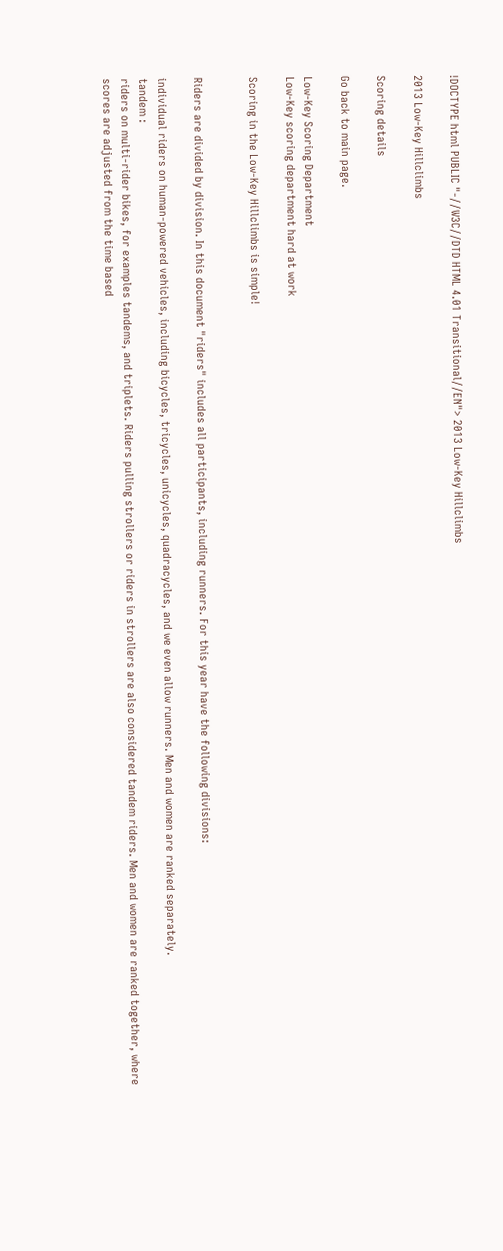!DOCTYPE html PUBLIC "-//W3C//DTD HTML 4.01 Transitional//EN"> 2013 Low-Key Hillclimbs

2013 Low-Key Hillclimbs

Scoring details

Go back to main page.

Low-Key Scoring Department
Low-Key scoring department hard at work

Scoring in the Low-Key Hillclimbs is simple!


Riders are divided by division. In this document "riders" includes all participants, including runners. For this year have the following divisions:

individual riders on human-powered vehicles, including bicycles, tricycles, unicycles, quadracycles, and we even allow runners. Men and women are ranked separately.
tandem :
riders on multi-rider bikes, for examples tandems, and triplets. Riders pulling strollers or riders in strollers are also considered tandem riders. Men and women are ranked together, where scores are adjusted from the time based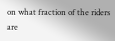on what fraction of the riders are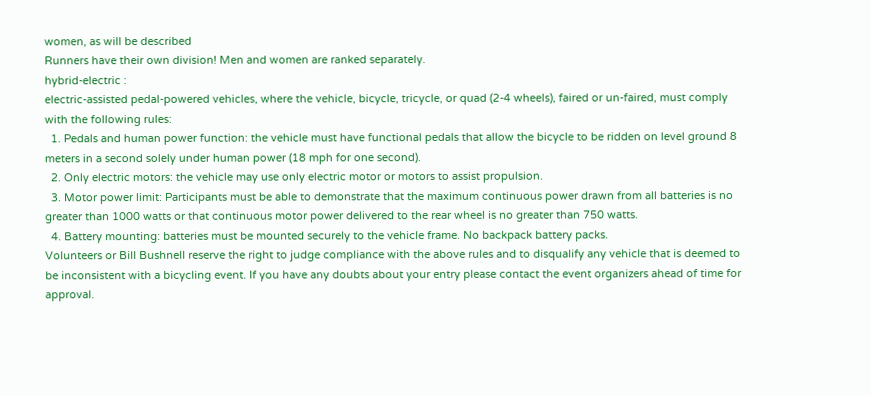women, as will be described
Runners have their own division! Men and women are ranked separately.
hybrid-electric :
electric-assisted pedal-powered vehicles, where the vehicle, bicycle, tricycle, or quad (2-4 wheels), faired or un-faired, must comply with the following rules:
  1. Pedals and human power function: the vehicle must have functional pedals that allow the bicycle to be ridden on level ground 8 meters in a second solely under human power (18 mph for one second).
  2. Only electric motors: the vehicle may use only electric motor or motors to assist propulsion.
  3. Motor power limit: Participants must be able to demonstrate that the maximum continuous power drawn from all batteries is no greater than 1000 watts or that continuous motor power delivered to the rear wheel is no greater than 750 watts.
  4. Battery mounting: batteries must be mounted securely to the vehicle frame. No backpack battery packs.
Volunteers or Bill Bushnell reserve the right to judge compliance with the above rules and to disqualify any vehicle that is deemed to be inconsistent with a bicycling event. If you have any doubts about your entry please contact the event organizers ahead of time for approval.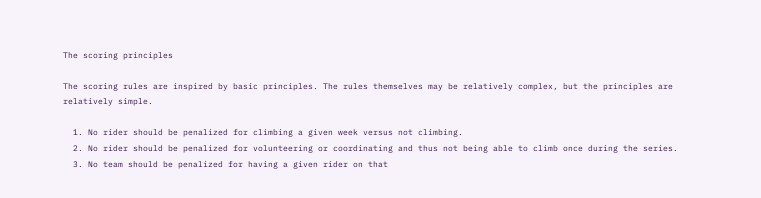The scoring principles

The scoring rules are inspired by basic principles. The rules themselves may be relatively complex, but the principles are relatively simple.

  1. No rider should be penalized for climbing a given week versus not climbing.
  2. No rider should be penalized for volunteering or coordinating and thus not being able to climb once during the series.
  3. No team should be penalized for having a given rider on that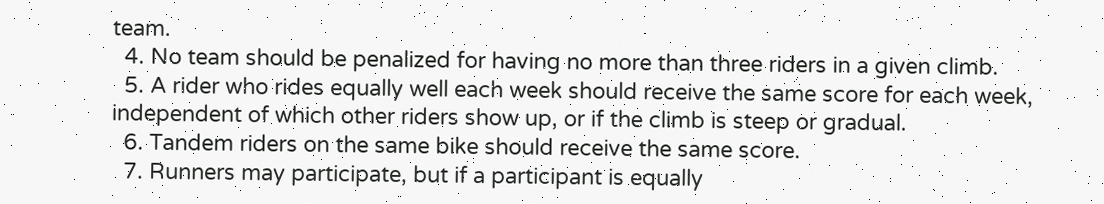team.
  4. No team should be penalized for having no more than three riders in a given climb.
  5. A rider who rides equally well each week should receive the same score for each week, independent of which other riders show up, or if the climb is steep or gradual.
  6. Tandem riders on the same bike should receive the same score.
  7. Runners may participate, but if a participant is equally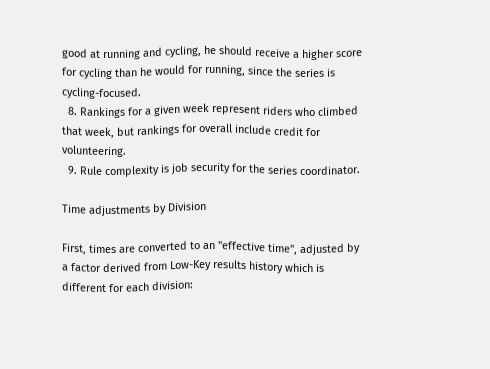good at running and cycling, he should receive a higher score for cycling than he would for running, since the series is cycling-focused.
  8. Rankings for a given week represent riders who climbed that week, but rankings for overall include credit for volunteering.
  9. Rule complexity is job security for the series coordinator.

Time adjustments by Division

First, times are converted to an "effective time", adjusted by a factor derived from Low-Key results history which is different for each division: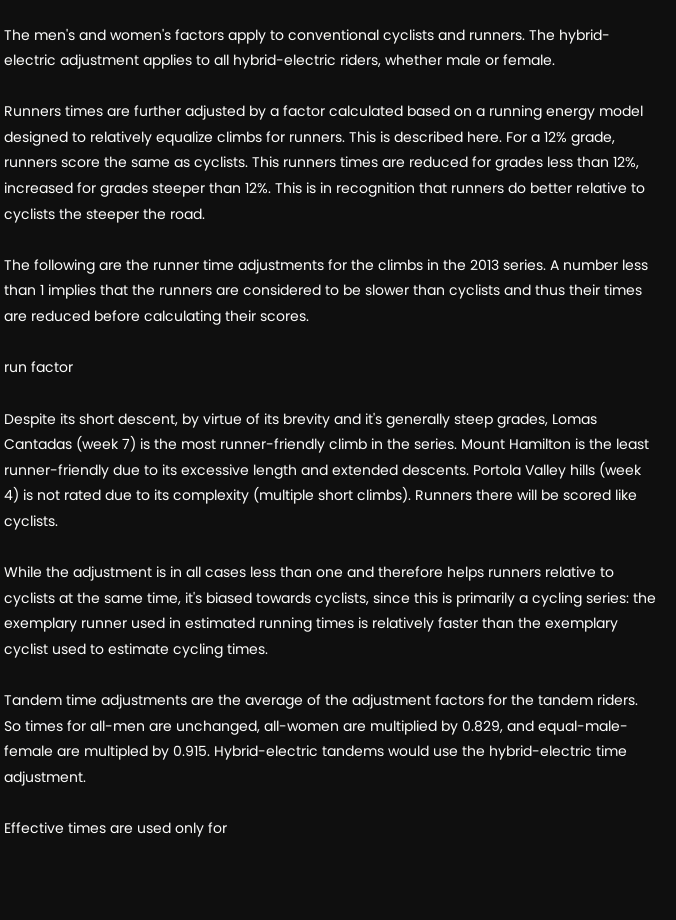The men's and women's factors apply to conventional cyclists and runners. The hybrid-electric adjustment applies to all hybrid-electric riders, whether male or female.

Runners times are further adjusted by a factor calculated based on a running energy model designed to relatively equalize climbs for runners. This is described here. For a 12% grade, runners score the same as cyclists. This runners times are reduced for grades less than 12%, increased for grades steeper than 12%. This is in recognition that runners do better relative to cyclists the steeper the road.

The following are the runner time adjustments for the climbs in the 2013 series. A number less than 1 implies that the runners are considered to be slower than cyclists and thus their times are reduced before calculating their scores.

run factor

Despite its short descent, by virtue of its brevity and it's generally steep grades, Lomas Cantadas (week 7) is the most runner-friendly climb in the series. Mount Hamilton is the least runner-friendly due to its excessive length and extended descents. Portola Valley hills (week 4) is not rated due to its complexity (multiple short climbs). Runners there will be scored like cyclists.

While the adjustment is in all cases less than one and therefore helps runners relative to cyclists at the same time, it's biased towards cyclists, since this is primarily a cycling series: the exemplary runner used in estimated running times is relatively faster than the exemplary cyclist used to estimate cycling times.

Tandem time adjustments are the average of the adjustment factors for the tandem riders. So times for all-men are unchanged, all-women are multiplied by 0.829, and equal-male-female are multipled by 0.915. Hybrid-electric tandems would use the hybrid-electric time adjustment.

Effective times are used only for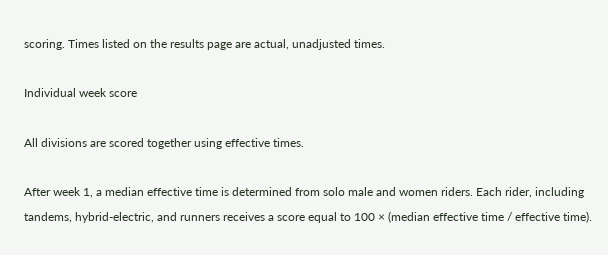scoring. Times listed on the results page are actual, unadjusted times.

Individual week score

All divisions are scored together using effective times.

After week 1, a median effective time is determined from solo male and women riders. Each rider, including tandems, hybrid-electric, and runners receives a score equal to 100 × (median effective time / effective time).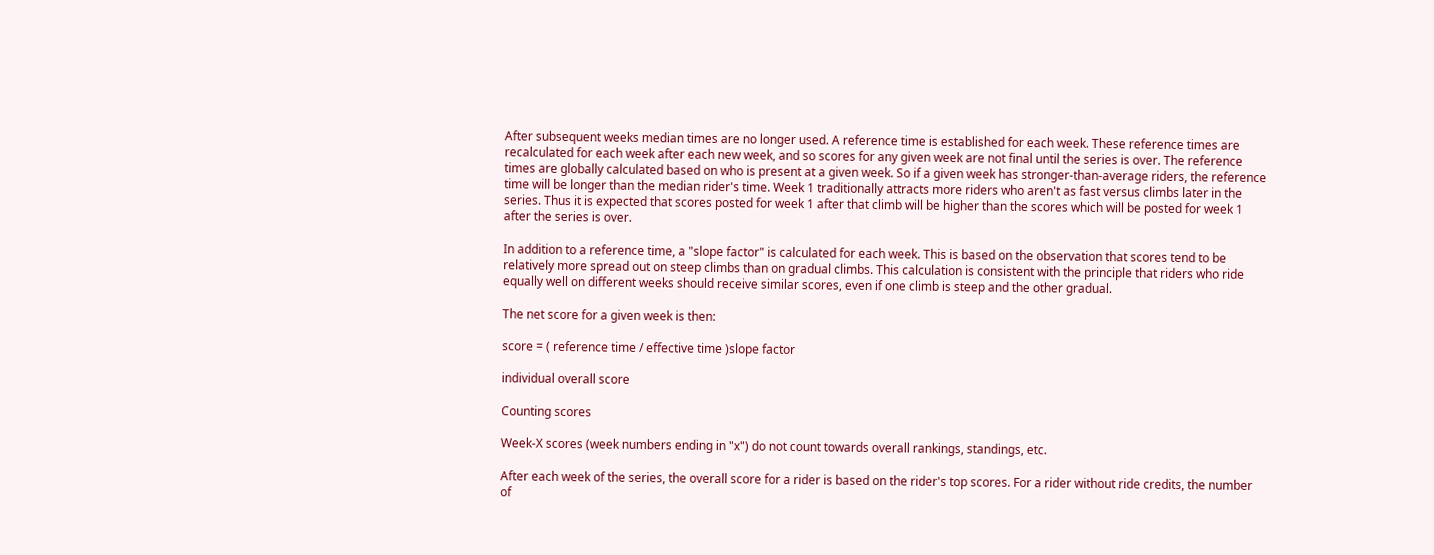After subsequent weeks median times are no longer used. A reference time is established for each week. These reference times are recalculated for each week after each new week, and so scores for any given week are not final until the series is over. The reference times are globally calculated based on who is present at a given week. So if a given week has stronger-than-average riders, the reference time will be longer than the median rider's time. Week 1 traditionally attracts more riders who aren't as fast versus climbs later in the series. Thus it is expected that scores posted for week 1 after that climb will be higher than the scores which will be posted for week 1 after the series is over.

In addition to a reference time, a "slope factor" is calculated for each week. This is based on the observation that scores tend to be relatively more spread out on steep climbs than on gradual climbs. This calculation is consistent with the principle that riders who ride equally well on different weeks should receive similar scores, even if one climb is steep and the other gradual.

The net score for a given week is then:

score = ( reference time / effective time )slope factor

individual overall score

Counting scores

Week-X scores (week numbers ending in "x") do not count towards overall rankings, standings, etc.

After each week of the series, the overall score for a rider is based on the rider's top scores. For a rider without ride credits, the number of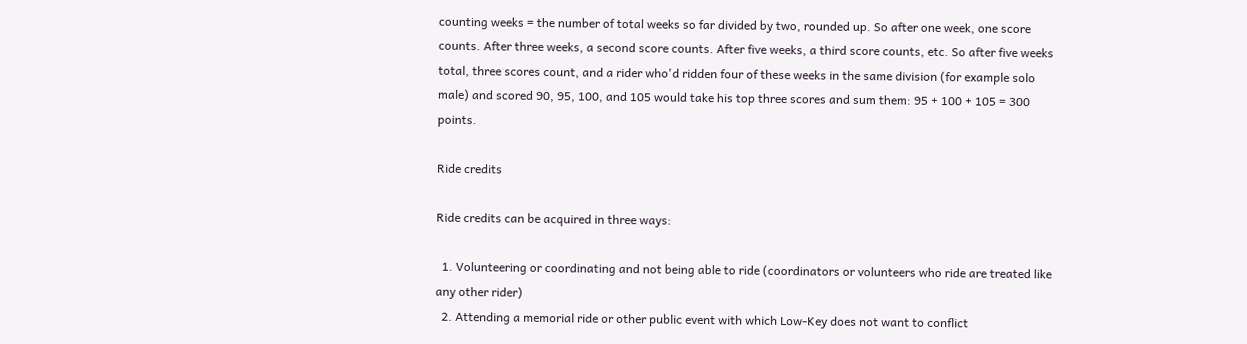counting weeks = the number of total weeks so far divided by two, rounded up. So after one week, one score counts. After three weeks, a second score counts. After five weeks, a third score counts, etc. So after five weeks total, three scores count, and a rider who'd ridden four of these weeks in the same division (for example solo male) and scored 90, 95, 100, and 105 would take his top three scores and sum them: 95 + 100 + 105 = 300 points.

Ride credits

Ride credits can be acquired in three ways:

  1. Volunteering or coordinating and not being able to ride (coordinators or volunteers who ride are treated like any other rider)
  2. Attending a memorial ride or other public event with which Low-Key does not want to conflict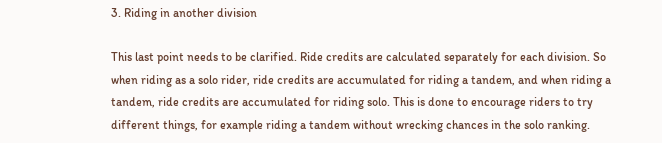3. Riding in another division

This last point needs to be clarified. Ride credits are calculated separately for each division. So when riding as a solo rider, ride credits are accumulated for riding a tandem, and when riding a tandem, ride credits are accumulated for riding solo. This is done to encourage riders to try different things, for example riding a tandem without wrecking chances in the solo ranking.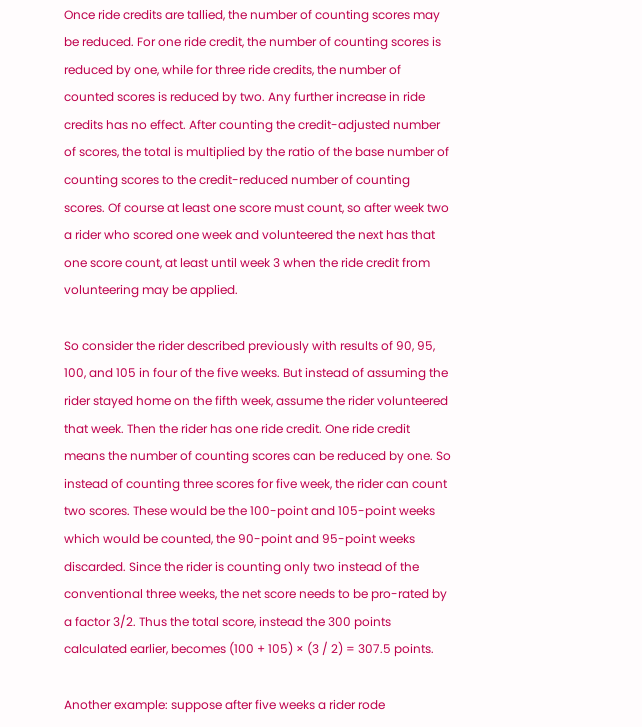Once ride credits are tallied, the number of counting scores may be reduced. For one ride credit, the number of counting scores is reduced by one, while for three ride credits, the number of counted scores is reduced by two. Any further increase in ride credits has no effect. After counting the credit-adjusted number of scores, the total is multiplied by the ratio of the base number of counting scores to the credit-reduced number of counting scores. Of course at least one score must count, so after week two a rider who scored one week and volunteered the next has that one score count, at least until week 3 when the ride credit from volunteering may be applied.

So consider the rider described previously with results of 90, 95, 100, and 105 in four of the five weeks. But instead of assuming the rider stayed home on the fifth week, assume the rider volunteered that week. Then the rider has one ride credit. One ride credit means the number of counting scores can be reduced by one. So instead of counting three scores for five week, the rider can count two scores. These would be the 100-point and 105-point weeks which would be counted, the 90-point and 95-point weeks discarded. Since the rider is counting only two instead of the conventional three weeks, the net score needs to be pro-rated by a factor 3/2. Thus the total score, instead the 300 points calculated earlier, becomes (100 + 105) × (3 / 2) = 307.5 points.

Another example: suppose after five weeks a rider rode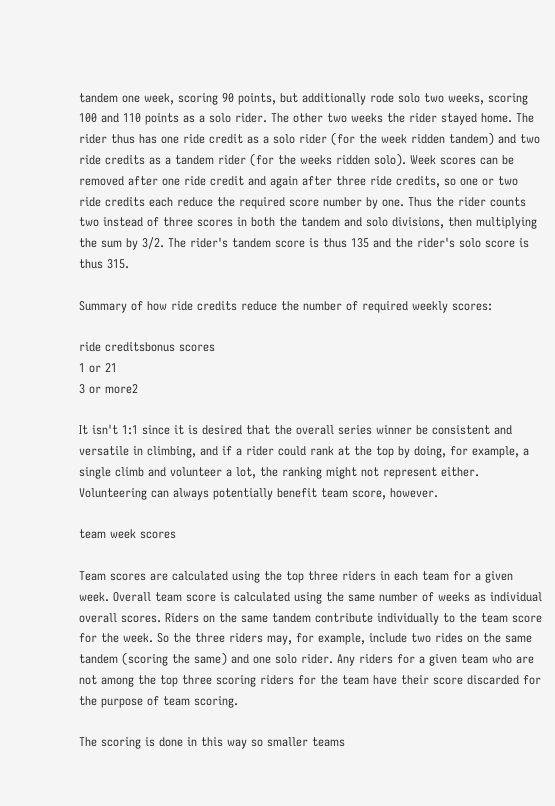tandem one week, scoring 90 points, but additionally rode solo two weeks, scoring 100 and 110 points as a solo rider. The other two weeks the rider stayed home. The rider thus has one ride credit as a solo rider (for the week ridden tandem) and two ride credits as a tandem rider (for the weeks ridden solo). Week scores can be removed after one ride credit and again after three ride credits, so one or two ride credits each reduce the required score number by one. Thus the rider counts two instead of three scores in both the tandem and solo divisions, then multiplying the sum by 3/2. The rider's tandem score is thus 135 and the rider's solo score is thus 315.

Summary of how ride credits reduce the number of required weekly scores:

ride creditsbonus scores
1 or 21
3 or more2

It isn't 1:1 since it is desired that the overall series winner be consistent and versatile in climbing, and if a rider could rank at the top by doing, for example, a single climb and volunteer a lot, the ranking might not represent either. Volunteering can always potentially benefit team score, however.

team week scores

Team scores are calculated using the top three riders in each team for a given week. Overall team score is calculated using the same number of weeks as individual overall scores. Riders on the same tandem contribute individually to the team score for the week. So the three riders may, for example, include two rides on the same tandem (scoring the same) and one solo rider. Any riders for a given team who are not among the top three scoring riders for the team have their score discarded for the purpose of team scoring.

The scoring is done in this way so smaller teams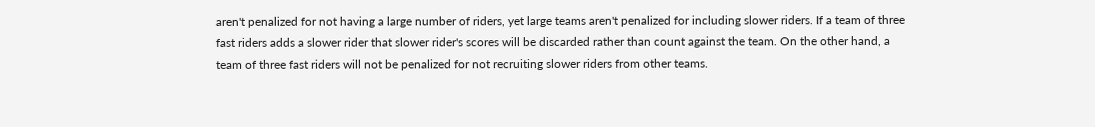aren't penalized for not having a large number of riders, yet large teams aren't penalized for including slower riders. If a team of three fast riders adds a slower rider that slower rider's scores will be discarded rather than count against the team. On the other hand, a team of three fast riders will not be penalized for not recruiting slower riders from other teams.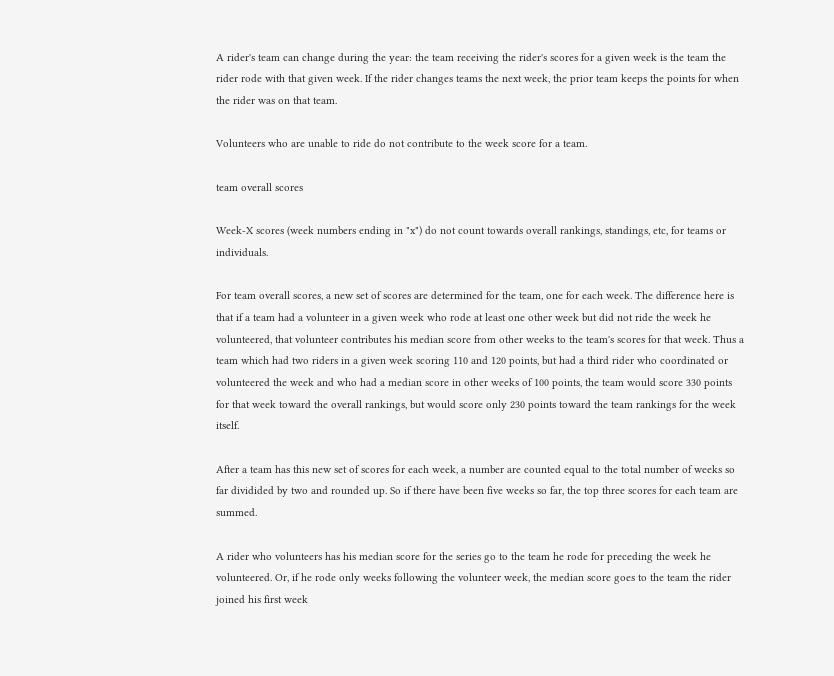A rider's team can change during the year: the team receiving the rider's scores for a given week is the team the rider rode with that given week. If the rider changes teams the next week, the prior team keeps the points for when the rider was on that team.

Volunteers who are unable to ride do not contribute to the week score for a team.

team overall scores

Week-X scores (week numbers ending in "x") do not count towards overall rankings, standings, etc, for teams or individuals.

For team overall scores, a new set of scores are determined for the team, one for each week. The difference here is that if a team had a volunteer in a given week who rode at least one other week but did not ride the week he volunteered, that volunteer contributes his median score from other weeks to the team's scores for that week. Thus a team which had two riders in a given week scoring 110 and 120 points, but had a third rider who coordinated or volunteered the week and who had a median score in other weeks of 100 points, the team would score 330 points for that week toward the overall rankings, but would score only 230 points toward the team rankings for the week itself.

After a team has this new set of scores for each week, a number are counted equal to the total number of weeks so far dividided by two and rounded up. So if there have been five weeks so far, the top three scores for each team are summed.

A rider who volunteers has his median score for the series go to the team he rode for preceding the week he volunteered. Or, if he rode only weeks following the volunteer week, the median score goes to the team the rider joined his first week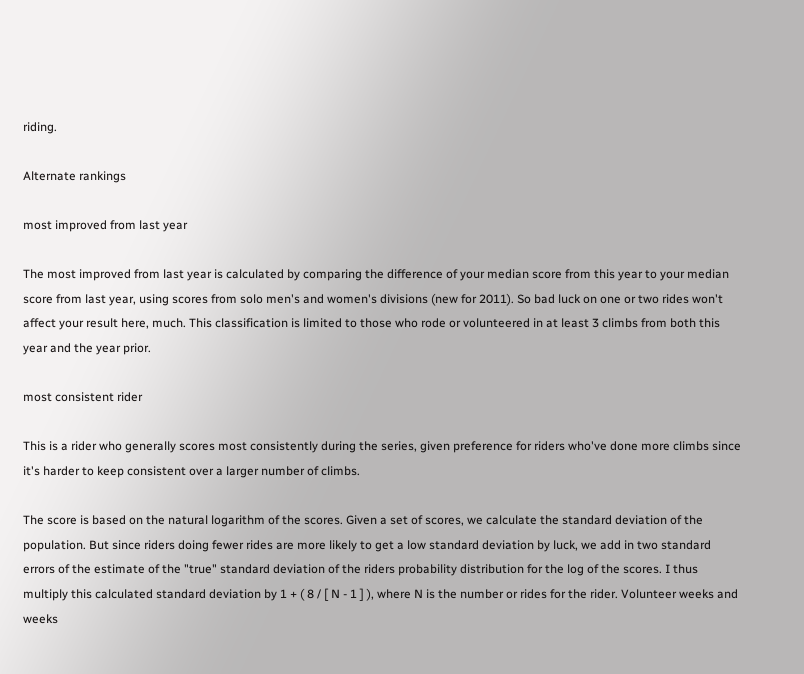riding.

Alternate rankings

most improved from last year

The most improved from last year is calculated by comparing the difference of your median score from this year to your median score from last year, using scores from solo men's and women's divisions (new for 2011). So bad luck on one or two rides won't affect your result here, much. This classification is limited to those who rode or volunteered in at least 3 climbs from both this year and the year prior.

most consistent rider

This is a rider who generally scores most consistently during the series, given preference for riders who've done more climbs since it's harder to keep consistent over a larger number of climbs.

The score is based on the natural logarithm of the scores. Given a set of scores, we calculate the standard deviation of the population. But since riders doing fewer rides are more likely to get a low standard deviation by luck, we add in two standard errors of the estimate of the "true" standard deviation of the riders probability distribution for the log of the scores. I thus multiply this calculated standard deviation by 1 + ( 8 / [ N - 1 ] ), where N is the number or rides for the rider. Volunteer weeks and weeks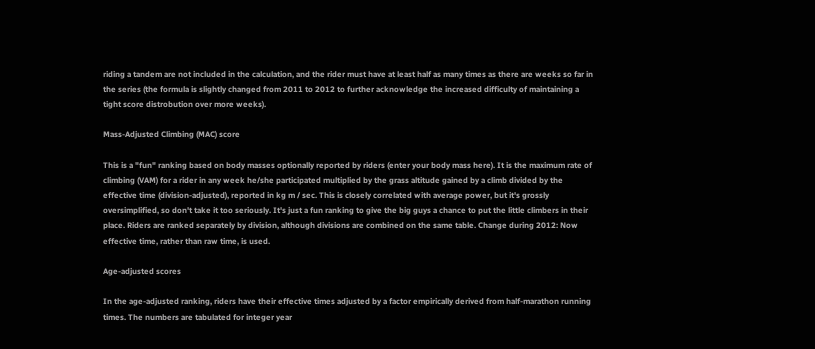riding a tandem are not included in the calculation, and the rider must have at least half as many times as there are weeks so far in the series (the formula is slightly changed from 2011 to 2012 to further acknowledge the increased difficulty of maintaining a tight score distrobution over more weeks).

Mass-Adjusted Climbing (MAC) score

This is a "fun" ranking based on body masses optionally reported by riders (enter your body mass here). It is the maximum rate of climbing (VAM) for a rider in any week he/she participated multiplied by the grass altitude gained by a climb divided by the effective time (division-adjusted), reported in kg m / sec. This is closely correlated with average power, but it's grossly oversimplified, so don't take it too seriously. It's just a fun ranking to give the big guys a chance to put the little climbers in their place. Riders are ranked separately by division, although divisions are combined on the same table. Change during 2012: Now effective time, rather than raw time, is used.

Age-adjusted scores

In the age-adjusted ranking, riders have their effective times adjusted by a factor empirically derived from half-marathon running times. The numbers are tabulated for integer year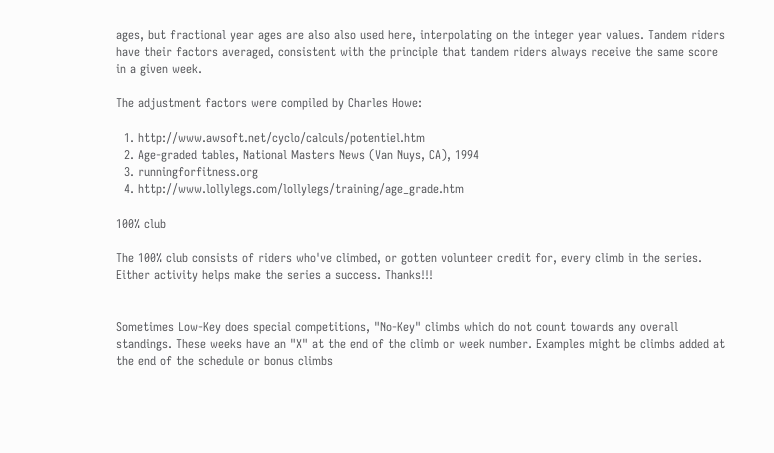ages, but fractional year ages are also also used here, interpolating on the integer year values. Tandem riders have their factors averaged, consistent with the principle that tandem riders always receive the same score in a given week.

The adjustment factors were compiled by Charles Howe:

  1. http://www.awsoft.net/cyclo/calculs/potentiel.htm
  2. Age-graded tables, National Masters News (Van Nuys, CA), 1994
  3. runningforfitness.org
  4. http://www.lollylegs.com/lollylegs/training/age_grade.htm

100% club

The 100% club consists of riders who've climbed, or gotten volunteer credit for, every climb in the series. Either activity helps make the series a success. Thanks!!!


Sometimes Low-Key does special competitions, "No-Key" climbs which do not count towards any overall standings. These weeks have an "X" at the end of the climb or week number. Examples might be climbs added at the end of the schedule or bonus climbs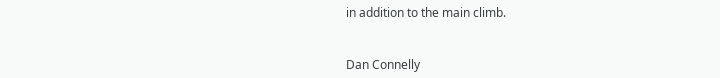in addition to the main climb.


Dan Connelly